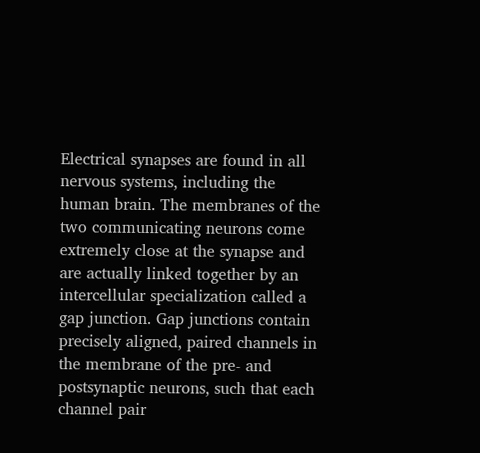Electrical synapses are found in all nervous systems, including the human brain. The membranes of the two communicating neurons come extremely close at the synapse and are actually linked together by an intercellular specialization called a gap junction. Gap junctions contain precisely aligned, paired channels in the membrane of the pre- and postsynaptic neurons, such that each channel pair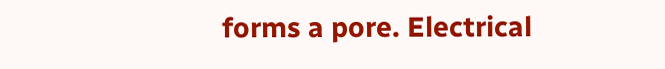forms a pore. Electrical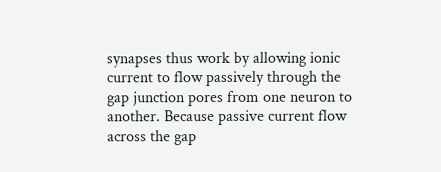synapses thus work by allowing ionic current to flow passively through the gap junction pores from one neuron to another. Because passive current flow across the gap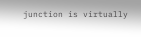junction is virtually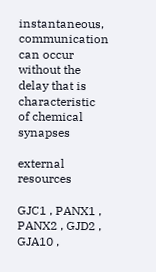instantaneous, communication can occur without the delay that is characteristic of chemical synapses

external resources

GJC1 , PANX1 , PANX2 , GJD2 , GJA10 ,